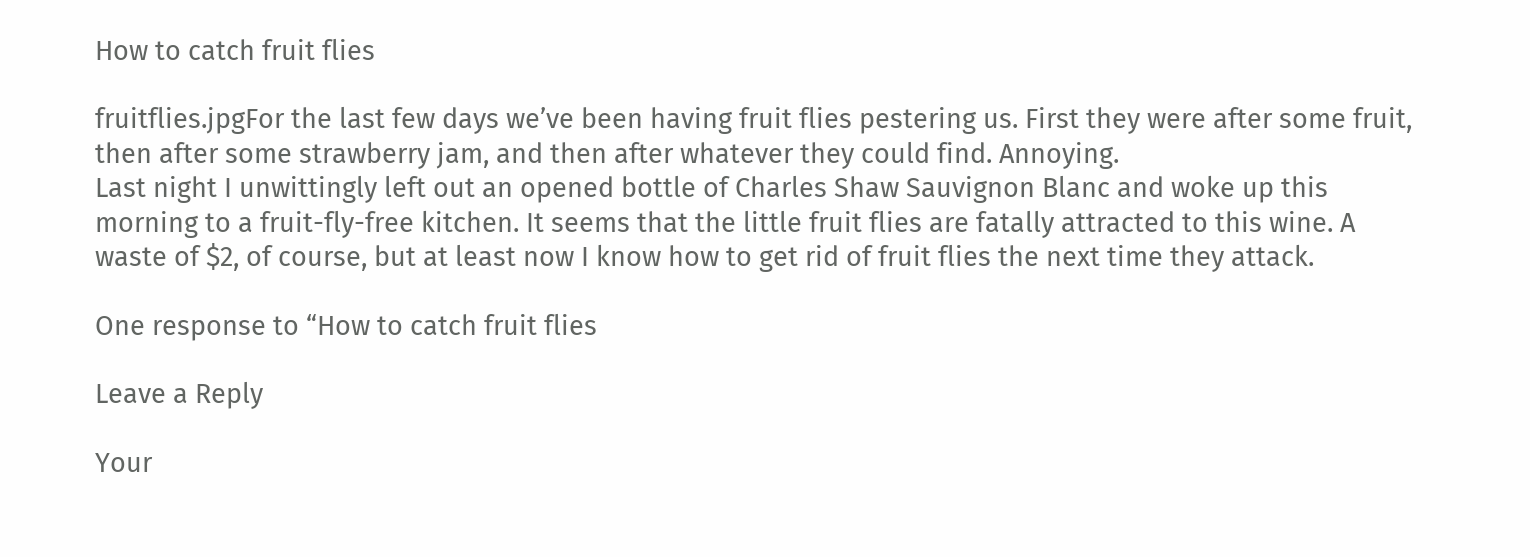How to catch fruit flies

fruitflies.jpgFor the last few days we’ve been having fruit flies pestering us. First they were after some fruit, then after some strawberry jam, and then after whatever they could find. Annoying.
Last night I unwittingly left out an opened bottle of Charles Shaw Sauvignon Blanc and woke up this morning to a fruit-fly-free kitchen. It seems that the little fruit flies are fatally attracted to this wine. A waste of $2, of course, but at least now I know how to get rid of fruit flies the next time they attack.

One response to “How to catch fruit flies

Leave a Reply

Your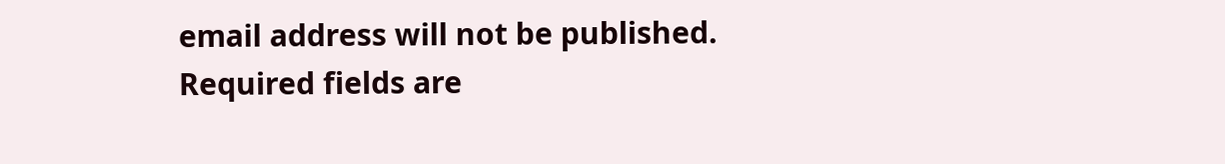email address will not be published. Required fields are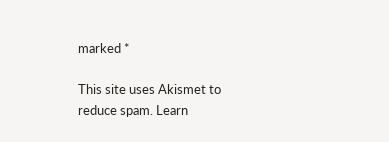marked *

This site uses Akismet to reduce spam. Learn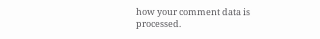how your comment data is processed.